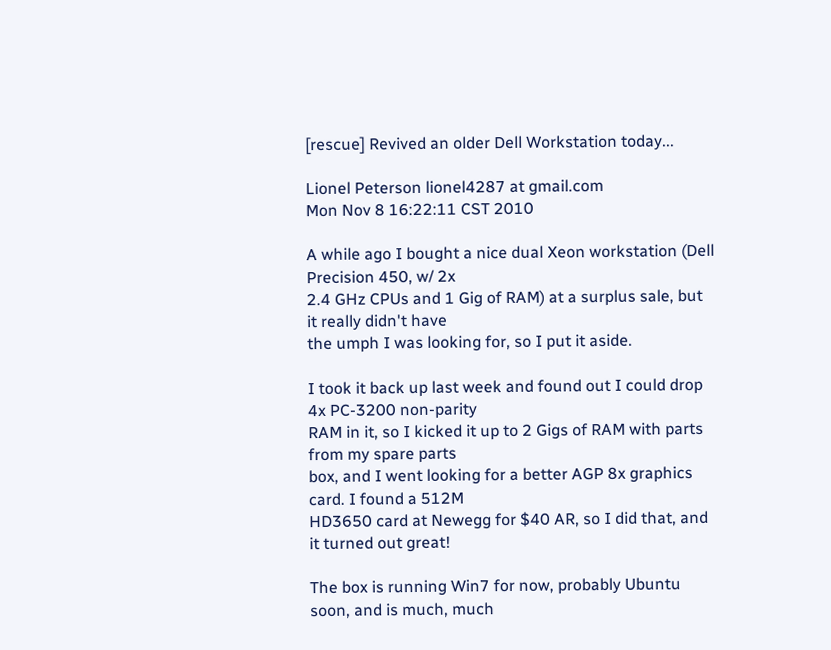[rescue] Revived an older Dell Workstation today...

Lionel Peterson lionel4287 at gmail.com
Mon Nov 8 16:22:11 CST 2010

A while ago I bought a nice dual Xeon workstation (Dell Precision 450, w/ 2x
2.4 GHz CPUs and 1 Gig of RAM) at a surplus sale, but it really didn't have
the umph I was looking for, so I put it aside.

I took it back up last week and found out I could drop 4x PC-3200 non-parity
RAM in it, so I kicked it up to 2 Gigs of RAM with parts from my spare parts
box, and I went looking for a better AGP 8x graphics card. I found a 512M
HD3650 card at Newegg for $40 AR, so I did that, and it turned out great!

The box is running Win7 for now, probably Ubuntu soon, and is much, much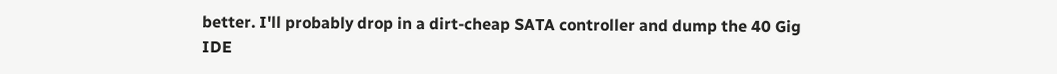better. I'll probably drop in a dirt-cheap SATA controller and dump the 40 Gig
IDE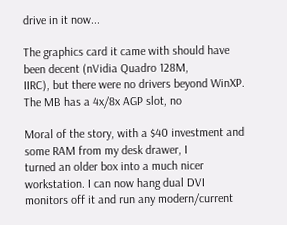drive in it now...

The graphics card it came with should have been decent (nVidia Quadro 128M,
IIRC), but there were no drivers beyond WinXP. The MB has a 4x/8x AGP slot, no

Moral of the story, with a $40 investment and some RAM from my desk drawer, I
turned an older box into a much nicer workstation. I can now hang dual DVI
monitors off it and run any modern/current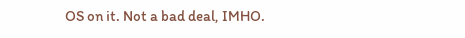OS on it. Not a bad deal, IMHO.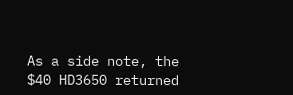As a side note, the $40 HD3650 returned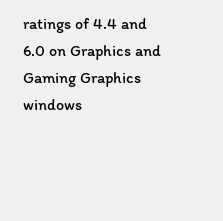ratings of 4.4 and 6.0 on Graphics and
Gaming Graphics windows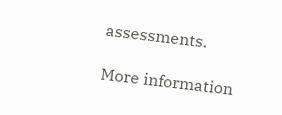assessments.

More information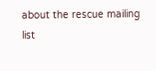about the rescue mailing list